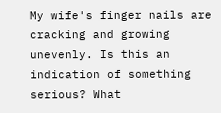My wife's finger nails are cracking and growing unevenly. Is this an indication of something serious? What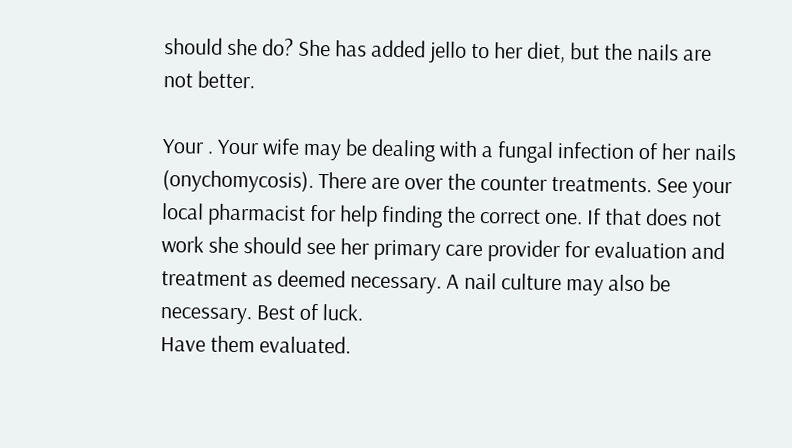should she do? She has added jello to her diet, but the nails are not better.

Your . Your wife may be dealing with a fungal infection of her nails (onychomycosis). There are over the counter treatments. See your local pharmacist for help finding the correct one. If that does not work she should see her primary care provider for evaluation and treatment as deemed necessary. A nail culture may also be necessary. Best of luck.
Have them evaluated.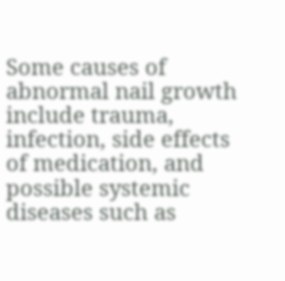Some causes of abnormal nail growth include trauma, infection, side effects of medication, and possible systemic diseases such as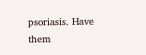psoriasis. Have them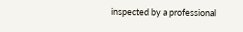inspected by a professional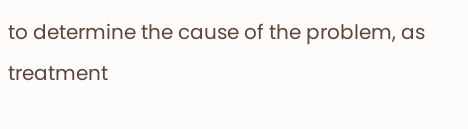to determine the cause of the problem, as treatment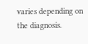varies depending on the diagnosis.